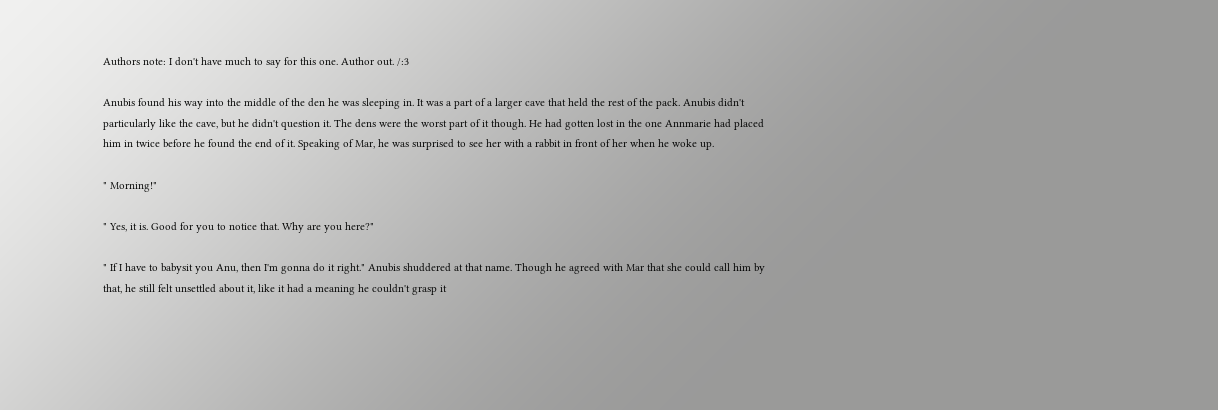Authors note: I don't have much to say for this one. Author out. /:3

Anubis found his way into the middle of the den he was sleeping in. It was a part of a larger cave that held the rest of the pack. Anubis didn't particularly like the cave, but he didn't question it. The dens were the worst part of it though. He had gotten lost in the one Annmarie had placed him in twice before he found the end of it. Speaking of Mar, he was surprised to see her with a rabbit in front of her when he woke up.

" Morning!"

" Yes, it is. Good for you to notice that. Why are you here?"

" If I have to babysit you Anu, then I'm gonna do it right." Anubis shuddered at that name. Though he agreed with Mar that she could call him by that, he still felt unsettled about it, like it had a meaning he couldn't grasp it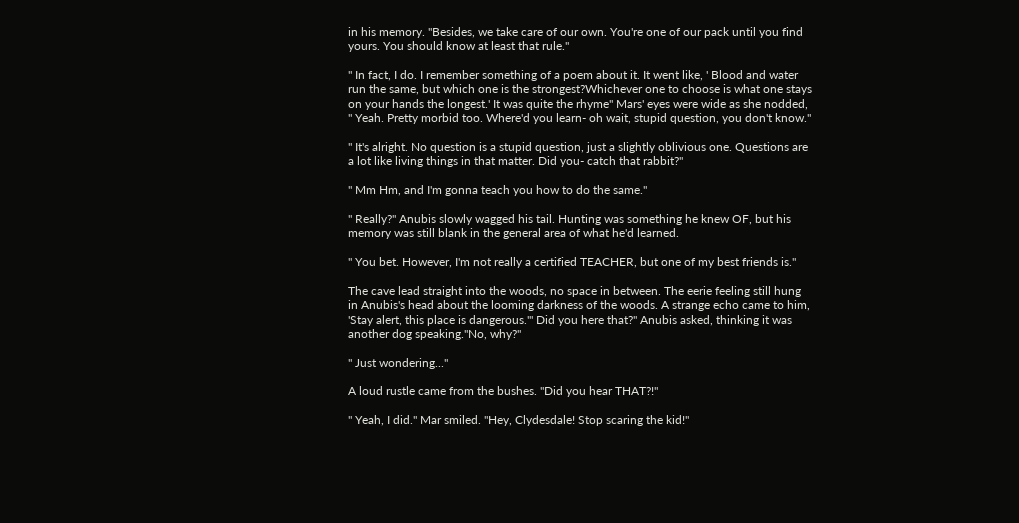in his memory. "Besides, we take care of our own. You're one of our pack until you find yours. You should know at least that rule."

" In fact, I do. I remember something of a poem about it. It went like, ' Blood and water run the same, but which one is the strongest?Whichever one to choose is what one stays on your hands the longest.' It was quite the rhyme" Mars' eyes were wide as she nodded, " Yeah. Pretty morbid too. Where'd you learn- oh wait, stupid question, you don't know."

" It's alright. No question is a stupid question, just a slightly oblivious one. Questions are a lot like living things in that matter. Did you- catch that rabbit?"

" Mm Hm, and I'm gonna teach you how to do the same."

" Really?" Anubis slowly wagged his tail. Hunting was something he knew OF, but his memory was still blank in the general area of what he'd learned.

" You bet. However, I'm not really a certified TEACHER, but one of my best friends is."

The cave lead straight into the woods, no space in between. The eerie feeling still hung in Anubis's head about the looming darkness of the woods. A strange echo came to him, 'Stay alert, this place is dangerous.'" Did you here that?" Anubis asked, thinking it was another dog speaking."No, why?"

" Just wondering..."

A loud rustle came from the bushes. "Did you hear THAT?!"

" Yeah, I did." Mar smiled. "Hey, Clydesdale! Stop scaring the kid!"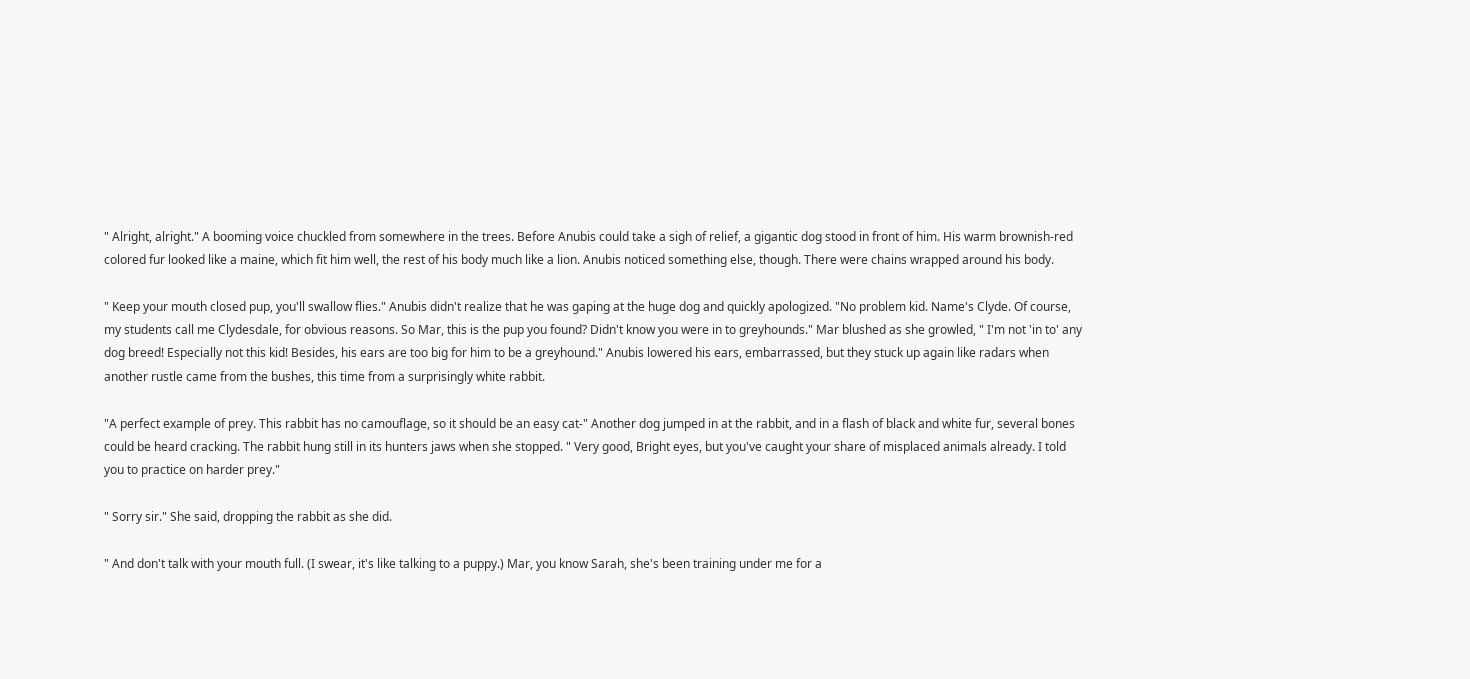" Alright, alright." A booming voice chuckled from somewhere in the trees. Before Anubis could take a sigh of relief, a gigantic dog stood in front of him. His warm brownish-red colored fur looked like a maine, which fit him well, the rest of his body much like a lion. Anubis noticed something else, though. There were chains wrapped around his body.

" Keep your mouth closed pup, you'll swallow flies." Anubis didn't realize that he was gaping at the huge dog and quickly apologized. "No problem kid. Name's Clyde. Of course, my students call me Clydesdale, for obvious reasons. So Mar, this is the pup you found? Didn't know you were in to greyhounds." Mar blushed as she growled, " I'm not 'in to' any dog breed! Especially not this kid! Besides, his ears are too big for him to be a greyhound." Anubis lowered his ears, embarrassed, but they stuck up again like radars when another rustle came from the bushes, this time from a surprisingly white rabbit.

"A perfect example of prey. This rabbit has no camouflage, so it should be an easy cat-" Another dog jumped in at the rabbit, and in a flash of black and white fur, several bones could be heard cracking. The rabbit hung still in its hunters jaws when she stopped. " Very good, Bright eyes, but you've caught your share of misplaced animals already. I told you to practice on harder prey."

" Sorry sir." She said, dropping the rabbit as she did.

" And don't talk with your mouth full. (I swear, it's like talking to a puppy.) Mar, you know Sarah, she's been training under me for a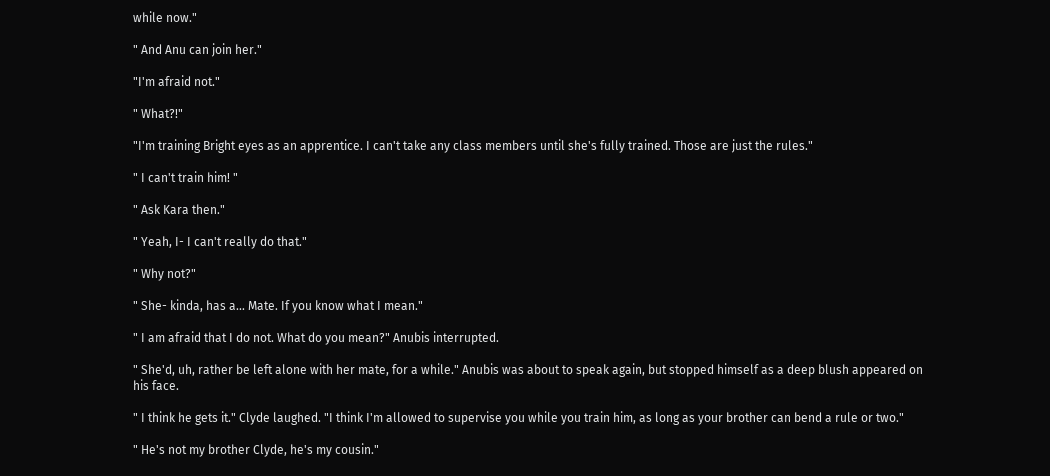while now."

" And Anu can join her."

"I'm afraid not."

" What?!"

"I'm training Bright eyes as an apprentice. I can't take any class members until she's fully trained. Those are just the rules."

" I can't train him! "

" Ask Kara then."

" Yeah, I- I can't really do that."

" Why not?"

" She- kinda, has a... Mate. If you know what I mean."

" I am afraid that I do not. What do you mean?" Anubis interrupted.

" She'd, uh, rather be left alone with her mate, for a while." Anubis was about to speak again, but stopped himself as a deep blush appeared on his face.

" I think he gets it." Clyde laughed. "I think I'm allowed to supervise you while you train him, as long as your brother can bend a rule or two."

" He's not my brother Clyde, he's my cousin."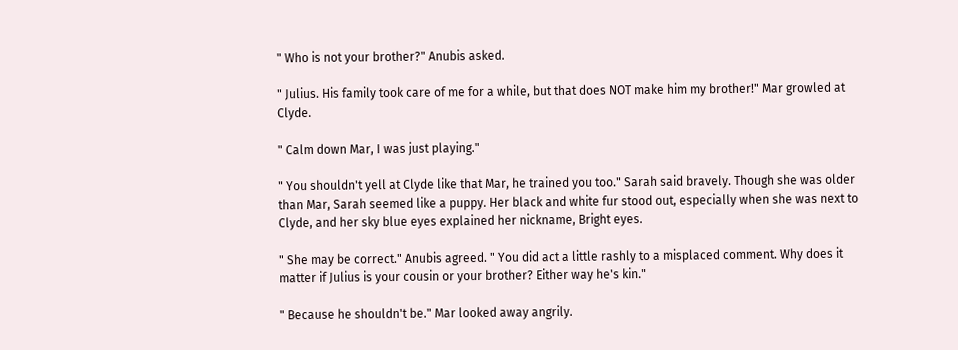" Who is not your brother?" Anubis asked.

" Julius. His family took care of me for a while, but that does NOT make him my brother!" Mar growled at Clyde.

" Calm down Mar, I was just playing."

" You shouldn't yell at Clyde like that Mar, he trained you too." Sarah said bravely. Though she was older than Mar, Sarah seemed like a puppy. Her black and white fur stood out, especially when she was next to Clyde, and her sky blue eyes explained her nickname, Bright eyes.

" She may be correct." Anubis agreed. " You did act a little rashly to a misplaced comment. Why does it matter if Julius is your cousin or your brother? Either way he's kin."

" Because he shouldn't be." Mar looked away angrily.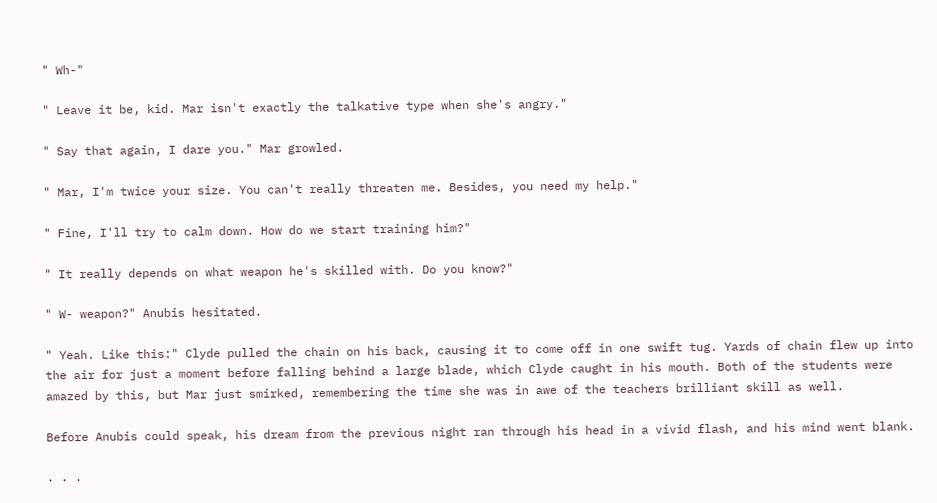" Wh-"

" Leave it be, kid. Mar isn't exactly the talkative type when she's angry."

" Say that again, I dare you." Mar growled.

" Mar, I'm twice your size. You can't really threaten me. Besides, you need my help."

" Fine, I'll try to calm down. How do we start training him?"

" It really depends on what weapon he's skilled with. Do you know?"

" W- weapon?" Anubis hesitated.

" Yeah. Like this:" Clyde pulled the chain on his back, causing it to come off in one swift tug. Yards of chain flew up into the air for just a moment before falling behind a large blade, which Clyde caught in his mouth. Both of the students were amazed by this, but Mar just smirked, remembering the time she was in awe of the teachers brilliant skill as well.

Before Anubis could speak, his dream from the previous night ran through his head in a vivid flash, and his mind went blank.

. . .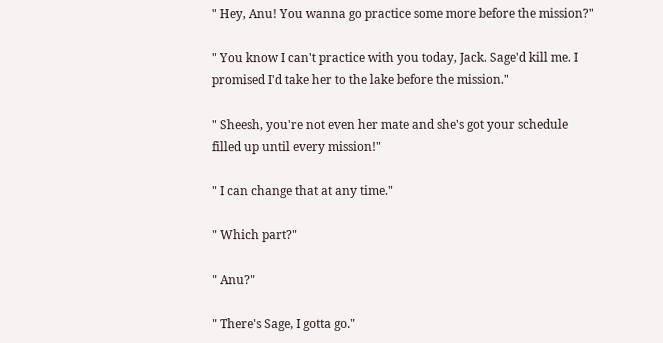" Hey, Anu! You wanna go practice some more before the mission?"

" You know I can't practice with you today, Jack. Sage'd kill me. I promised I'd take her to the lake before the mission."

" Sheesh, you're not even her mate and she's got your schedule filled up until every mission!"

" I can change that at any time."

" Which part?"

" Anu?"

" There's Sage, I gotta go."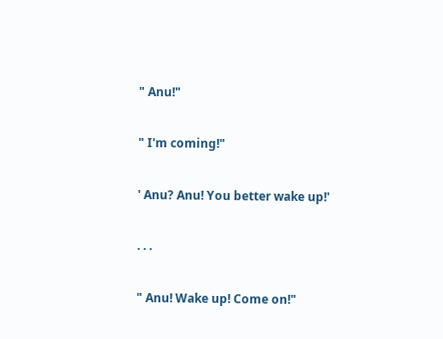" Anu!"

" I'm coming!"

' Anu? Anu! You better wake up!'

. . .

" Anu! Wake up! Come on!"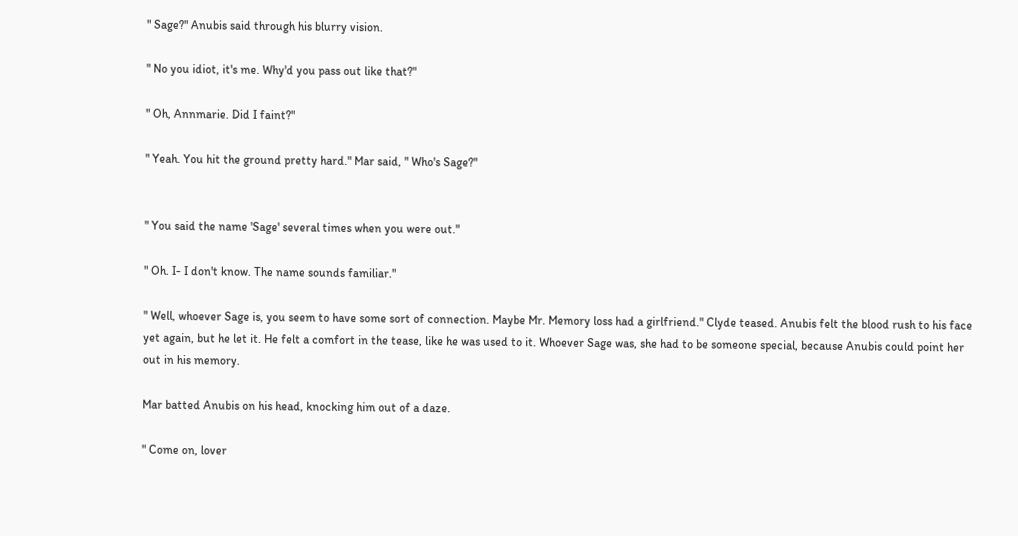" Sage?" Anubis said through his blurry vision.

" No you idiot, it's me. Why'd you pass out like that?"

" Oh, Annmarie. Did I faint?"

" Yeah. You hit the ground pretty hard." Mar said, " Who's Sage?"


" You said the name 'Sage' several times when you were out."

" Oh. I- I don't know. The name sounds familiar."

" Well, whoever Sage is, you seem to have some sort of connection. Maybe Mr. Memory loss had a girlfriend." Clyde teased. Anubis felt the blood rush to his face yet again, but he let it. He felt a comfort in the tease, like he was used to it. Whoever Sage was, she had to be someone special, because Anubis could point her out in his memory.

Mar batted Anubis on his head, knocking him out of a daze.

" Come on, lover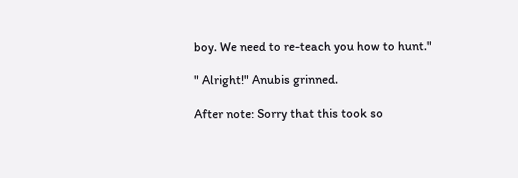boy. We need to re-teach you how to hunt."

" Alright!" Anubis grinned.

After note: Sorry that this took so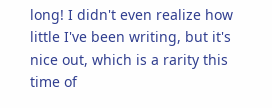long! I didn't even realize how little I've been writing, but it's nice out, which is a rarity this time of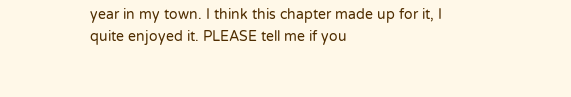year in my town. I think this chapter made up for it, I quite enjoyed it. PLEASE tell me if you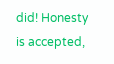did! Honesty is accepted,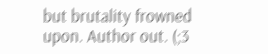but brutality frowned upon. Author out. (;3